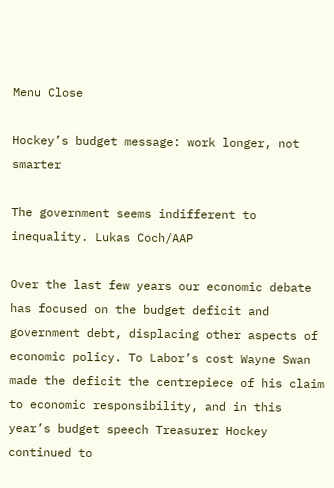Menu Close

Hockey’s budget message: work longer, not smarter

The government seems indifferent to inequality. Lukas Coch/AAP

Over the last few years our economic debate has focused on the budget deficit and government debt, displacing other aspects of economic policy. To Labor’s cost Wayne Swan made the deficit the centrepiece of his claim to economic responsibility, and in this year’s budget speech Treasurer Hockey continued to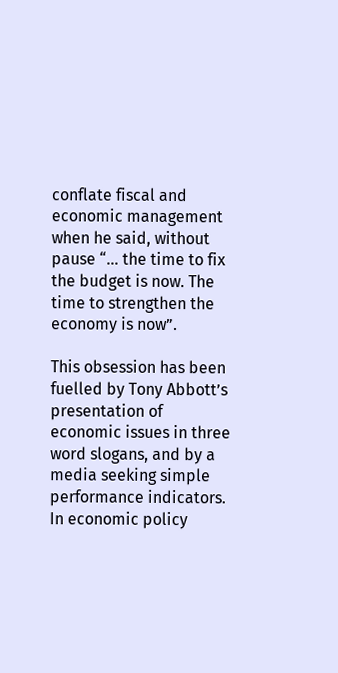conflate fiscal and economic management when he said, without pause “… the time to fix the budget is now. The time to strengthen the economy is now”.

This obsession has been fuelled by Tony Abbott’s presentation of economic issues in three word slogans, and by a media seeking simple performance indicators. In economic policy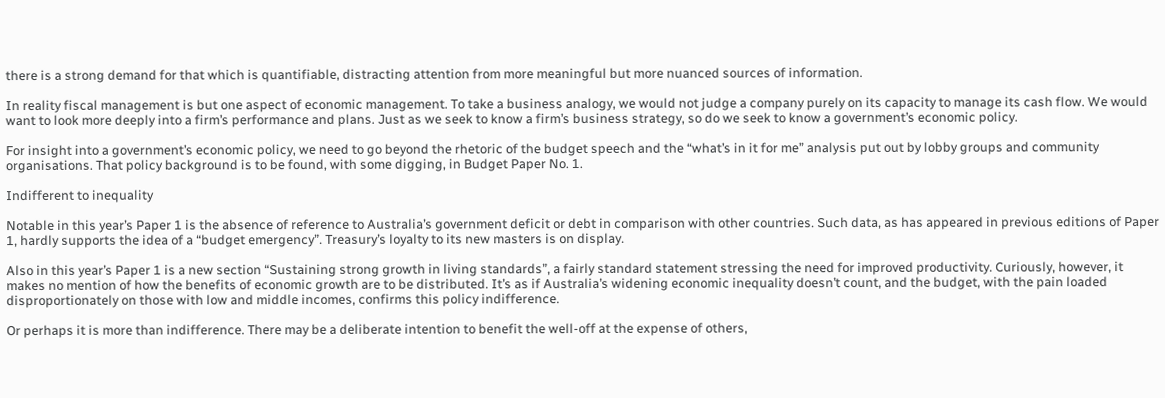there is a strong demand for that which is quantifiable, distracting attention from more meaningful but more nuanced sources of information.

In reality fiscal management is but one aspect of economic management. To take a business analogy, we would not judge a company purely on its capacity to manage its cash flow. We would want to look more deeply into a firm’s performance and plans. Just as we seek to know a firm’s business strategy, so do we seek to know a government’s economic policy.

For insight into a government’s economic policy, we need to go beyond the rhetoric of the budget speech and the “what’s in it for me” analysis put out by lobby groups and community organisations. That policy background is to be found, with some digging, in Budget Paper No. 1.

Indifferent to inequality

Notable in this year’s Paper 1 is the absence of reference to Australia’s government deficit or debt in comparison with other countries. Such data, as has appeared in previous editions of Paper 1, hardly supports the idea of a “budget emergency”. Treasury’s loyalty to its new masters is on display.

Also in this year’s Paper 1 is a new section “Sustaining strong growth in living standards”, a fairly standard statement stressing the need for improved productivity. Curiously, however, it makes no mention of how the benefits of economic growth are to be distributed. It’s as if Australia’s widening economic inequality doesn’t count, and the budget, with the pain loaded disproportionately on those with low and middle incomes, confirms this policy indifference.

Or perhaps it is more than indifference. There may be a deliberate intention to benefit the well-off at the expense of others,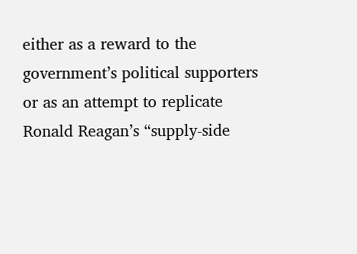either as a reward to the government’s political supporters or as an attempt to replicate Ronald Reagan’s “supply-side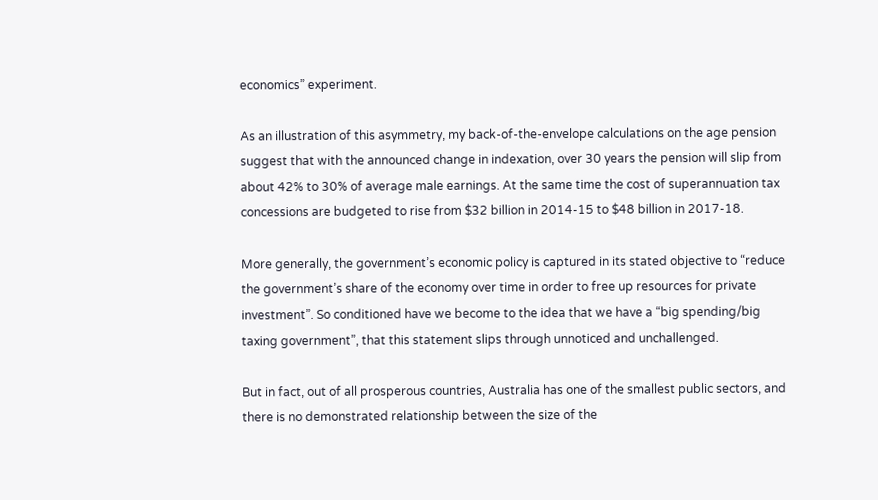economics” experiment.

As an illustration of this asymmetry, my back-of-the-envelope calculations on the age pension suggest that with the announced change in indexation, over 30 years the pension will slip from about 42% to 30% of average male earnings. At the same time the cost of superannuation tax concessions are budgeted to rise from $32 billion in 2014-15 to $48 billion in 2017-18.

More generally, the government’s economic policy is captured in its stated objective to “reduce the government’s share of the economy over time in order to free up resources for private investment”. So conditioned have we become to the idea that we have a “big spending/big taxing government”, that this statement slips through unnoticed and unchallenged.

But in fact, out of all prosperous countries, Australia has one of the smallest public sectors, and there is no demonstrated relationship between the size of the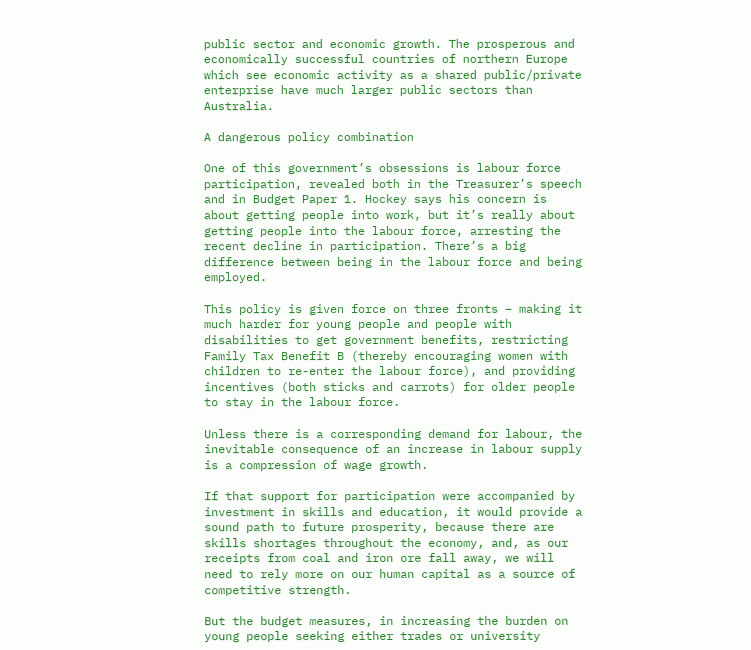public sector and economic growth. The prosperous and economically successful countries of northern Europe which see economic activity as a shared public/private enterprise have much larger public sectors than Australia.

A dangerous policy combination

One of this government’s obsessions is labour force participation, revealed both in the Treasurer’s speech and in Budget Paper 1. Hockey says his concern is about getting people into work, but it’s really about getting people into the labour force, arresting the recent decline in participation. There’s a big difference between being in the labour force and being employed.

This policy is given force on three fronts – making it much harder for young people and people with disabilities to get government benefits, restricting Family Tax Benefit B (thereby encouraging women with children to re-enter the labour force), and providing incentives (both sticks and carrots) for older people to stay in the labour force.

Unless there is a corresponding demand for labour, the inevitable consequence of an increase in labour supply is a compression of wage growth.

If that support for participation were accompanied by investment in skills and education, it would provide a sound path to future prosperity, because there are skills shortages throughout the economy, and, as our receipts from coal and iron ore fall away, we will need to rely more on our human capital as a source of competitive strength.

But the budget measures, in increasing the burden on young people seeking either trades or university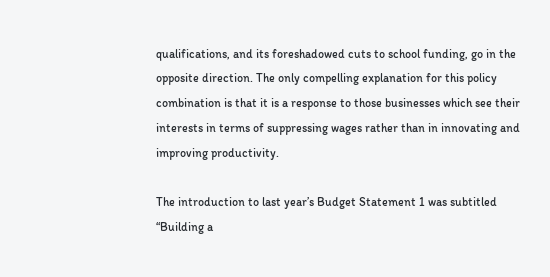qualifications, and its foreshadowed cuts to school funding, go in the opposite direction. The only compelling explanation for this policy combination is that it is a response to those businesses which see their interests in terms of suppressing wages rather than in innovating and improving productivity.

The introduction to last year’s Budget Statement 1 was subtitled “Building a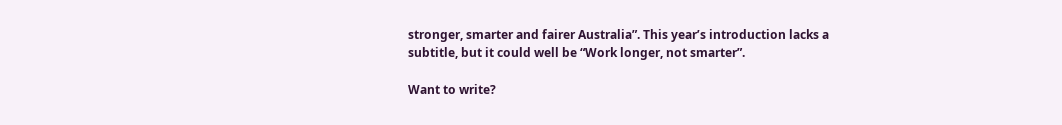stronger, smarter and fairer Australia”. This year’s introduction lacks a subtitle, but it could well be “Work longer, not smarter”.

Want to write?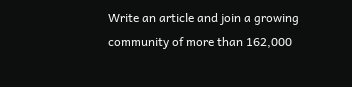Write an article and join a growing community of more than 162,000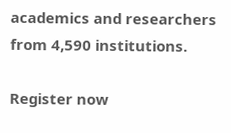academics and researchers from 4,590 institutions.

Register now